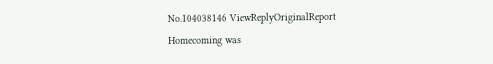No.104038146 ViewReplyOriginalReport
Homecoming was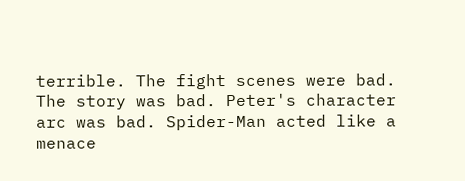terrible. The fight scenes were bad. The story was bad. Peter's character arc was bad. Spider-Man acted like a menace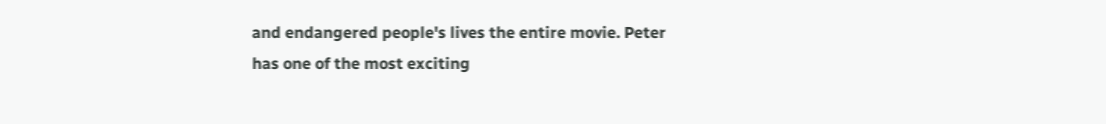and endangered people's lives the entire movie. Peter has one of the most exciting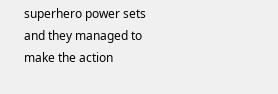superhero power sets and they managed to make the action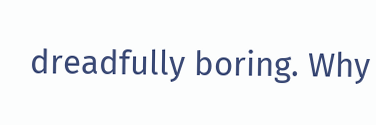dreadfully boring. Why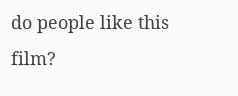do people like this film?